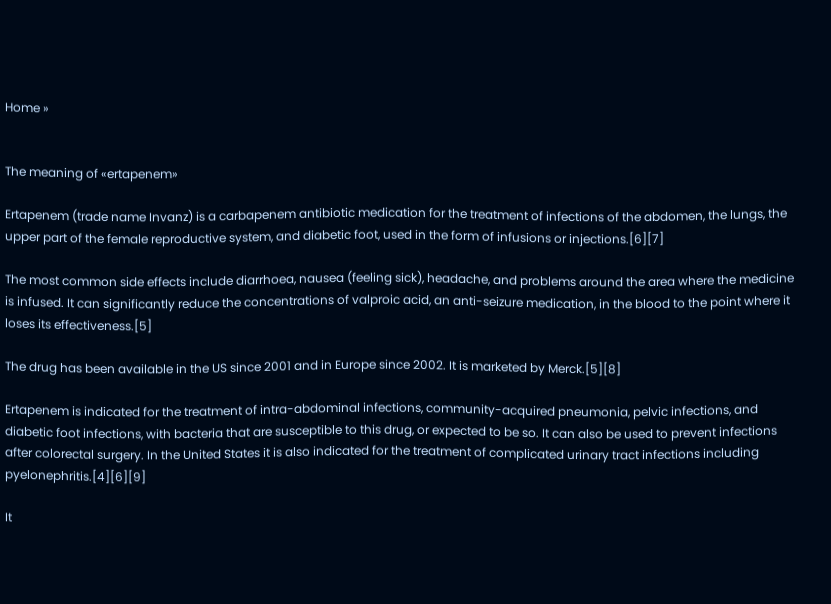Home »


The meaning of «ertapenem»

Ertapenem (trade name Invanz) is a carbapenem antibiotic medication for the treatment of infections of the abdomen, the lungs, the upper part of the female reproductive system, and diabetic foot, used in the form of infusions or injections.[6][7]

The most common side effects include diarrhoea, nausea (feeling sick), headache, and problems around the area where the medicine is infused. It can significantly reduce the concentrations of valproic acid, an anti-seizure medication, in the blood to the point where it loses its effectiveness.[5]

The drug has been available in the US since 2001 and in Europe since 2002. It is marketed by Merck.[5][8]

Ertapenem is indicated for the treatment of intra-abdominal infections, community-acquired pneumonia, pelvic infections, and diabetic foot infections, with bacteria that are susceptible to this drug, or expected to be so. It can also be used to prevent infections after colorectal surgery. In the United States it is also indicated for the treatment of complicated urinary tract infections including pyelonephritis.[4][6][9]

It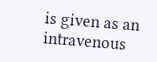is given as an intravenous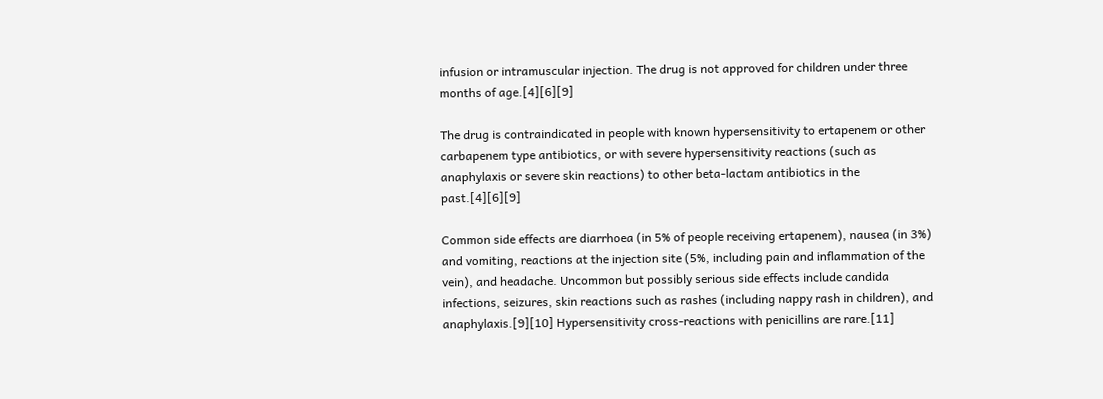infusion or intramuscular injection. The drug is not approved for children under three months of age.[4][6][9]

The drug is contraindicated in people with known hypersensitivity to ertapenem or other carbapenem type antibiotics, or with severe hypersensitivity reactions (such as anaphylaxis or severe skin reactions) to other beta-lactam antibiotics in the past.[4][6][9]

Common side effects are diarrhoea (in 5% of people receiving ertapenem), nausea (in 3%) and vomiting, reactions at the injection site (5%, including pain and inflammation of the vein), and headache. Uncommon but possibly serious side effects include candida infections, seizures, skin reactions such as rashes (including nappy rash in children), and anaphylaxis.[9][10] Hypersensitivity cross-reactions with penicillins are rare.[11]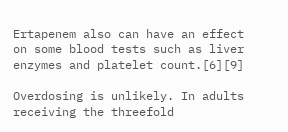Ertapenem also can have an effect on some blood tests such as liver enzymes and platelet count.[6][9]

Overdosing is unlikely. In adults receiving the threefold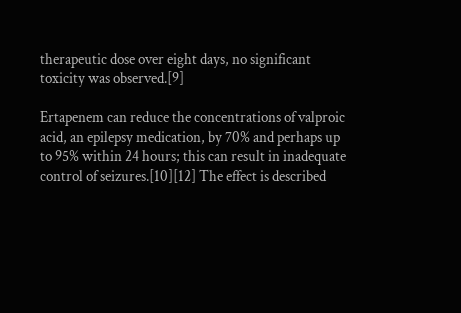therapeutic dose over eight days, no significant toxicity was observed.[9]

Ertapenem can reduce the concentrations of valproic acid, an epilepsy medication, by 70% and perhaps up to 95% within 24 hours; this can result in inadequate control of seizures.[10][12] The effect is described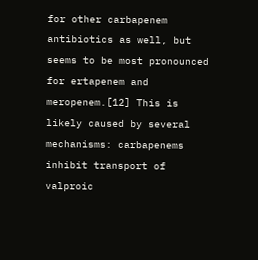for other carbapenem antibiotics as well, but seems to be most pronounced for ertapenem and meropenem.[12] This is likely caused by several mechanisms: carbapenems inhibit transport of valproic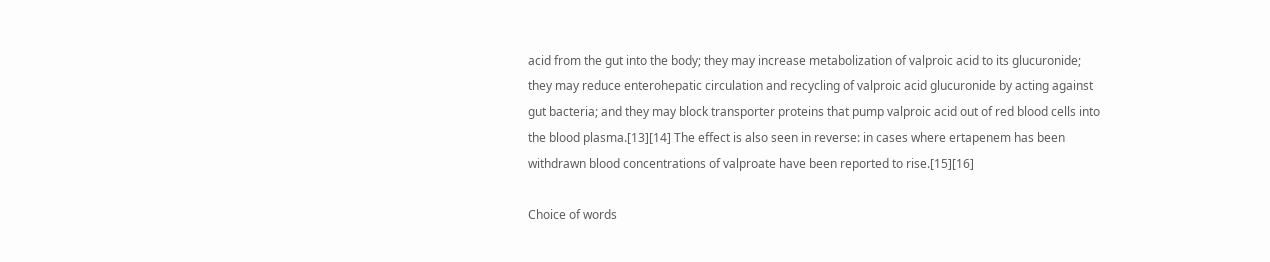acid from the gut into the body; they may increase metabolization of valproic acid to its glucuronide; they may reduce enterohepatic circulation and recycling of valproic acid glucuronide by acting against gut bacteria; and they may block transporter proteins that pump valproic acid out of red blood cells into the blood plasma.[13][14] The effect is also seen in reverse: in cases where ertapenem has been withdrawn blood concentrations of valproate have been reported to rise.[15][16]

Choice of words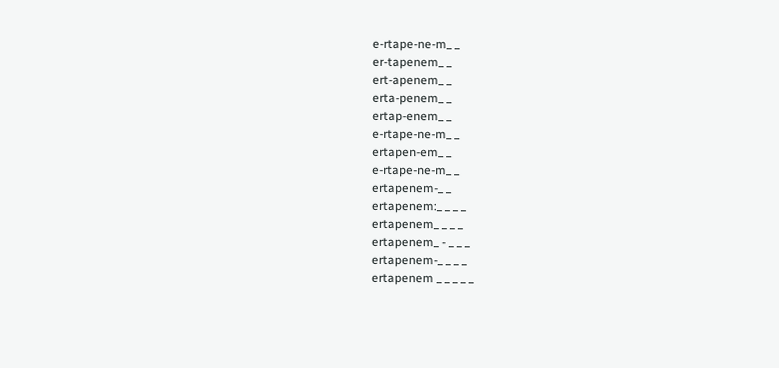e-rtape-ne-m_ _
er-tapenem_ _
ert-apenem_ _
erta-penem_ _
ertap-enem_ _
e-rtape-ne-m_ _
ertapen-em_ _
e-rtape-ne-m_ _
ertapenem-_ _
ertapenem:_ _ _ _
ertapenem_ _ _ _
ertapenem_ - _ _ _
ertapenem-_ _ _ _
ertapenem _ _ _ _ _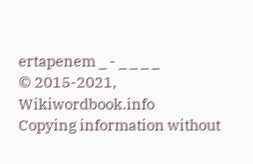ertapenem _ - _ _ _ _
© 2015-2021, Wikiwordbook.info
Copying information without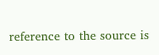reference to the source is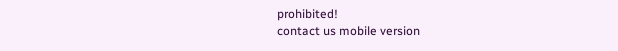prohibited!
contact us mobile version